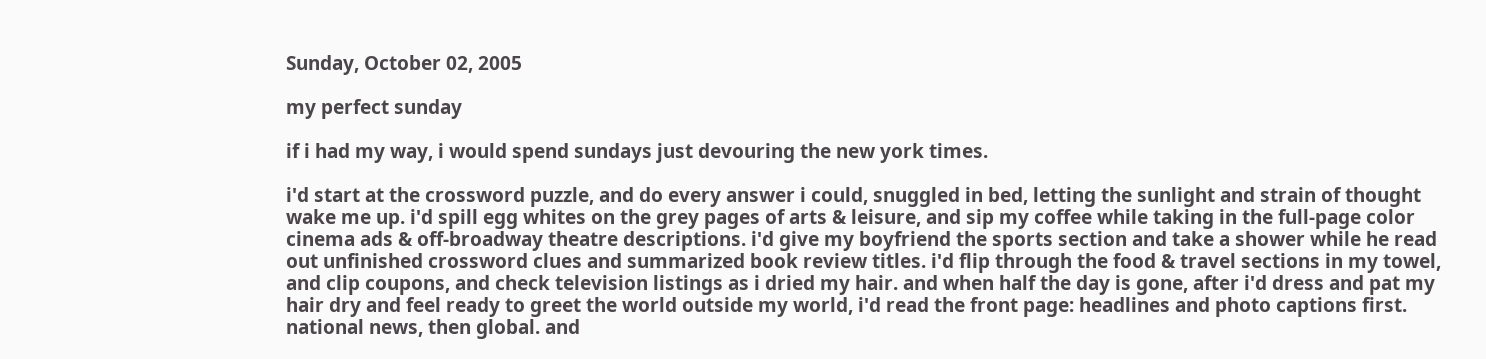Sunday, October 02, 2005

my perfect sunday

if i had my way, i would spend sundays just devouring the new york times.

i'd start at the crossword puzzle, and do every answer i could, snuggled in bed, letting the sunlight and strain of thought wake me up. i'd spill egg whites on the grey pages of arts & leisure, and sip my coffee while taking in the full-page color cinema ads & off-broadway theatre descriptions. i'd give my boyfriend the sports section and take a shower while he read out unfinished crossword clues and summarized book review titles. i'd flip through the food & travel sections in my towel, and clip coupons, and check television listings as i dried my hair. and when half the day is gone, after i'd dress and pat my hair dry and feel ready to greet the world outside my world, i'd read the front page: headlines and photo captions first. national news, then global. and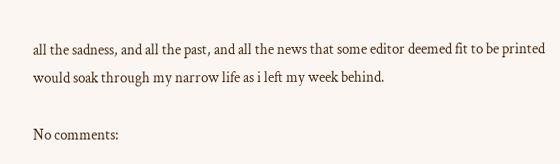all the sadness, and all the past, and all the news that some editor deemed fit to be printed would soak through my narrow life as i left my week behind.

No comments: